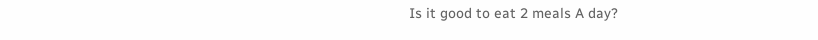Is it good to eat 2 meals A day?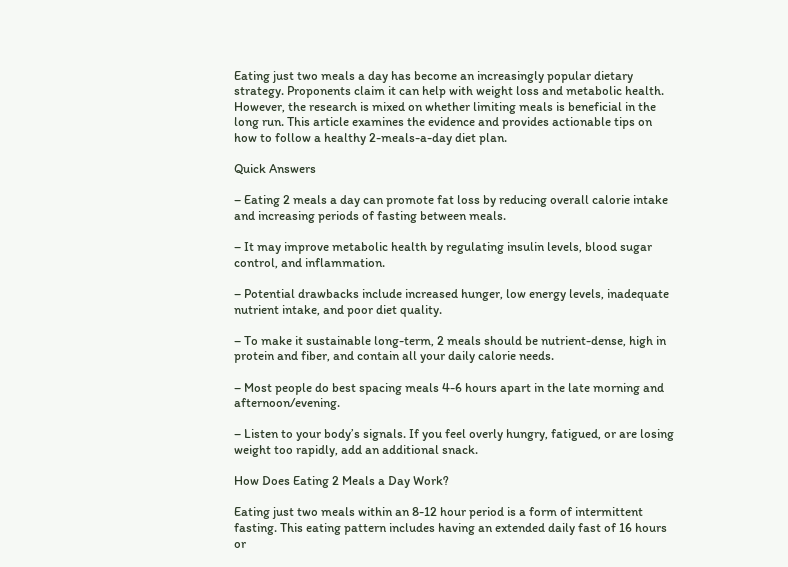Eating just two meals a day has become an increasingly popular dietary strategy. Proponents claim it can help with weight loss and metabolic health. However, the research is mixed on whether limiting meals is beneficial in the long run. This article examines the evidence and provides actionable tips on how to follow a healthy 2-meals-a-day diet plan.

Quick Answers

– Eating 2 meals a day can promote fat loss by reducing overall calorie intake and increasing periods of fasting between meals.

– It may improve metabolic health by regulating insulin levels, blood sugar control, and inflammation.

– Potential drawbacks include increased hunger, low energy levels, inadequate nutrient intake, and poor diet quality.

– To make it sustainable long-term, 2 meals should be nutrient-dense, high in protein and fiber, and contain all your daily calorie needs.

– Most people do best spacing meals 4-6 hours apart in the late morning and afternoon/evening.

– Listen to your body’s signals. If you feel overly hungry, fatigued, or are losing weight too rapidly, add an additional snack.

How Does Eating 2 Meals a Day Work?

Eating just two meals within an 8-12 hour period is a form of intermittent fasting. This eating pattern includes having an extended daily fast of 16 hours or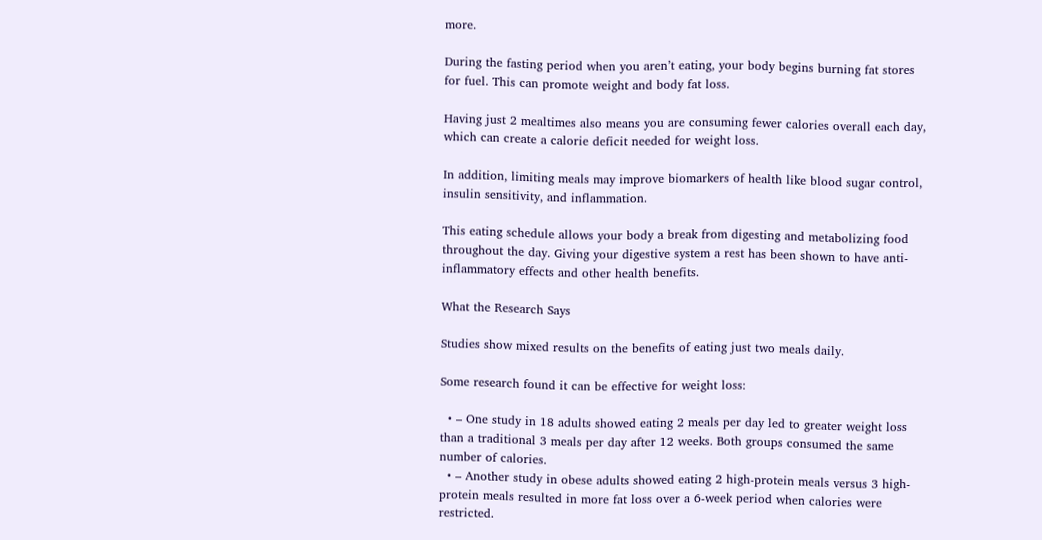more.

During the fasting period when you aren’t eating, your body begins burning fat stores for fuel. This can promote weight and body fat loss.

Having just 2 mealtimes also means you are consuming fewer calories overall each day, which can create a calorie deficit needed for weight loss.

In addition, limiting meals may improve biomarkers of health like blood sugar control, insulin sensitivity, and inflammation.

This eating schedule allows your body a break from digesting and metabolizing food throughout the day. Giving your digestive system a rest has been shown to have anti-inflammatory effects and other health benefits.

What the Research Says

Studies show mixed results on the benefits of eating just two meals daily.

Some research found it can be effective for weight loss:

  • – One study in 18 adults showed eating 2 meals per day led to greater weight loss than a traditional 3 meals per day after 12 weeks. Both groups consumed the same number of calories.
  • – Another study in obese adults showed eating 2 high-protein meals versus 3 high-protein meals resulted in more fat loss over a 6-week period when calories were restricted.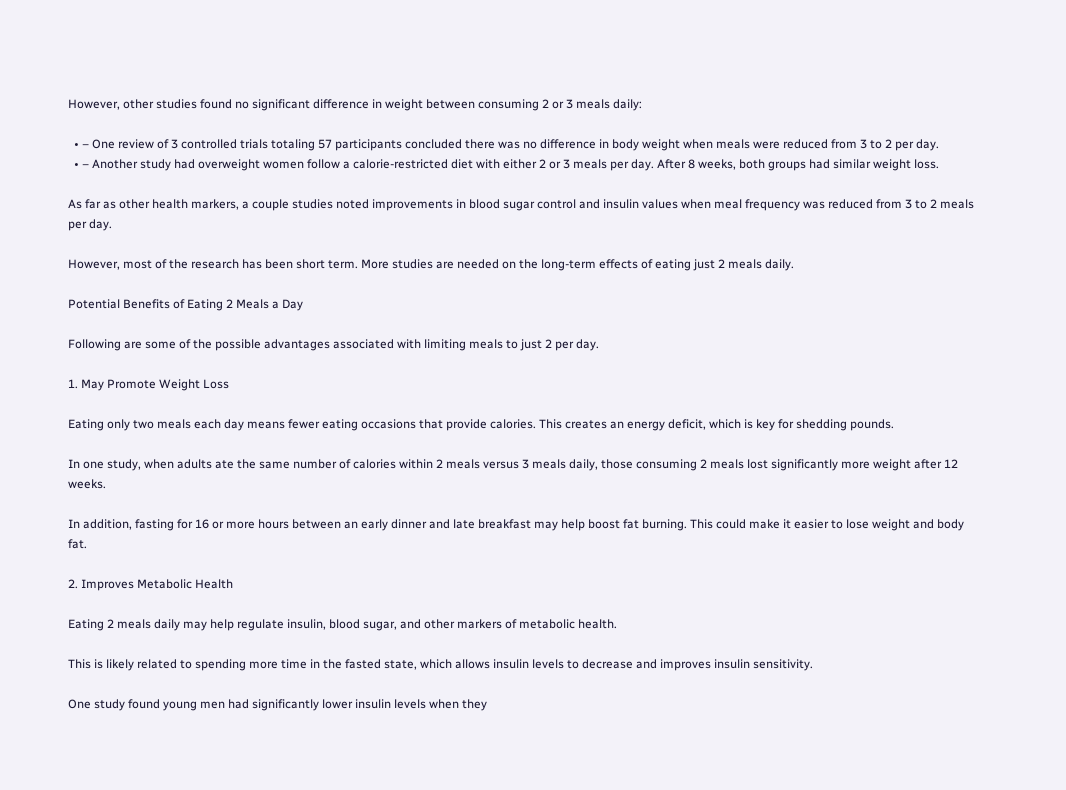However, other studies found no significant difference in weight between consuming 2 or 3 meals daily:

  • – One review of 3 controlled trials totaling 57 participants concluded there was no difference in body weight when meals were reduced from 3 to 2 per day.
  • – Another study had overweight women follow a calorie-restricted diet with either 2 or 3 meals per day. After 8 weeks, both groups had similar weight loss.

As far as other health markers, a couple studies noted improvements in blood sugar control and insulin values when meal frequency was reduced from 3 to 2 meals per day.

However, most of the research has been short term. More studies are needed on the long-term effects of eating just 2 meals daily.

Potential Benefits of Eating 2 Meals a Day

Following are some of the possible advantages associated with limiting meals to just 2 per day.

1. May Promote Weight Loss

Eating only two meals each day means fewer eating occasions that provide calories. This creates an energy deficit, which is key for shedding pounds.

In one study, when adults ate the same number of calories within 2 meals versus 3 meals daily, those consuming 2 meals lost significantly more weight after 12 weeks.

In addition, fasting for 16 or more hours between an early dinner and late breakfast may help boost fat burning. This could make it easier to lose weight and body fat.

2. Improves Metabolic Health

Eating 2 meals daily may help regulate insulin, blood sugar, and other markers of metabolic health.

This is likely related to spending more time in the fasted state, which allows insulin levels to decrease and improves insulin sensitivity.

One study found young men had significantly lower insulin levels when they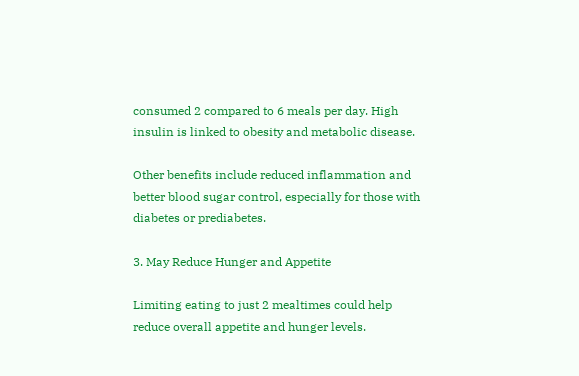consumed 2 compared to 6 meals per day. High insulin is linked to obesity and metabolic disease.

Other benefits include reduced inflammation and better blood sugar control, especially for those with diabetes or prediabetes.

3. May Reduce Hunger and Appetite

Limiting eating to just 2 mealtimes could help reduce overall appetite and hunger levels.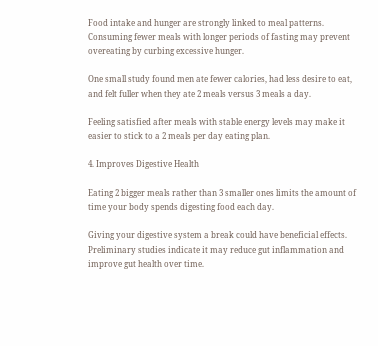Food intake and hunger are strongly linked to meal patterns. Consuming fewer meals with longer periods of fasting may prevent overeating by curbing excessive hunger.

One small study found men ate fewer calories, had less desire to eat, and felt fuller when they ate 2 meals versus 3 meals a day.

Feeling satisfied after meals with stable energy levels may make it easier to stick to a 2 meals per day eating plan.

4. Improves Digestive Health

Eating 2 bigger meals rather than 3 smaller ones limits the amount of time your body spends digesting food each day.

Giving your digestive system a break could have beneficial effects. Preliminary studies indicate it may reduce gut inflammation and improve gut health over time.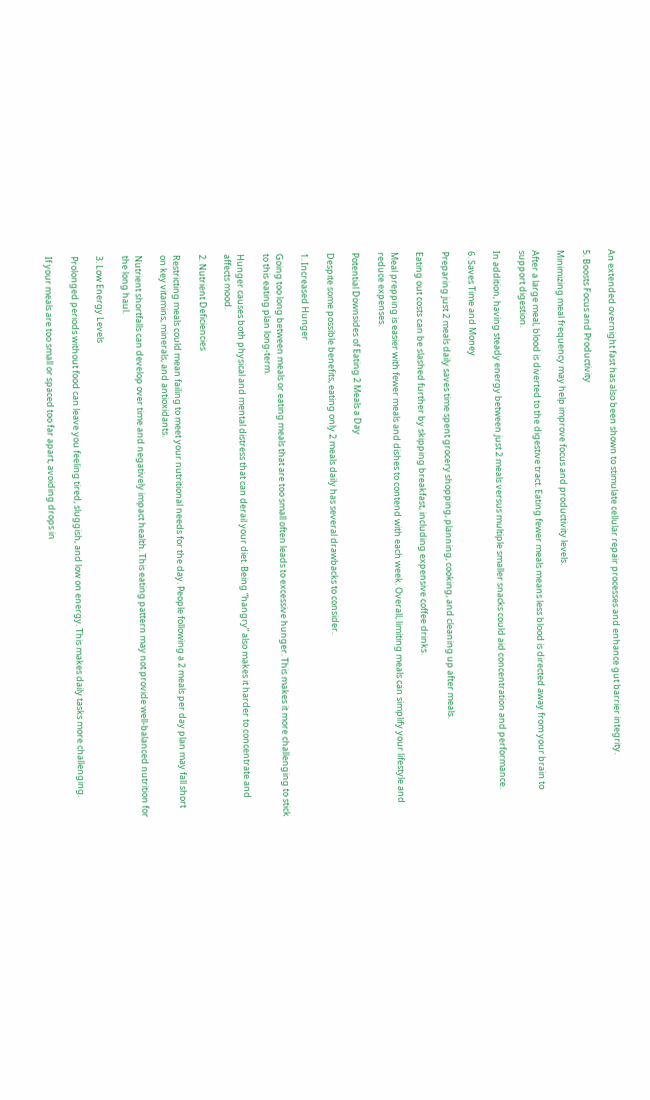An extended overnight fast has also been shown to stimulate cellular repair processes and enhance gut barrier integrity.

5. Boosts Focus and Productivity

Minimizing meal frequency may help improve focus and productivity levels.

After a large meal, blood is diverted to the digestive tract. Eating fewer meals means less blood is directed away from your brain to support digestion.

In addition, having steady energy between just 2 meals versus multiple smaller snacks could aid concentration and performance.

6. Saves Time and Money

Preparing just 2 meals daily saves time spent grocery shopping, planning, cooking, and cleaning up after meals.

Eating out costs can be slashed further by skipping breakfast, including expensive coffee drinks.

Meal prepping is easier with fewer meals and dishes to contend with each week. Overall, limiting meals can simplify your lifestyle and reduce expenses.

Potential Downsides of Eating 2 Meals a Day

Despite some possible benefits, eating only 2 meals daily has several drawbacks to consider.

1. Increased Hunger

Going too long between meals or eating meals that are too small often leads to excessive hunger. This makes it more challenging to stick to this eating plan long-term.

Hunger causes both physical and mental distress that can derail your diet. Being “hangry” also makes it harder to concentrate and affects mood.

2. Nutrient Deficiencies

Restricting meals could mean failing to meet your nutritional needs for the day. People following a 2 meals per day plan may fall short on key vitamins, minerals, and antioxidants.

Nutrient shortfalls can develop over time and negatively impact health. This eating pattern may not provide well-balanced nutrition for the long haul.

3. Low Energy Levels

Prolonged periods without food can leave you feeling tired, sluggish, and low on energy. This makes daily tasks more challenging.

If your meals are too small or spaced too far apart, avoiding drops in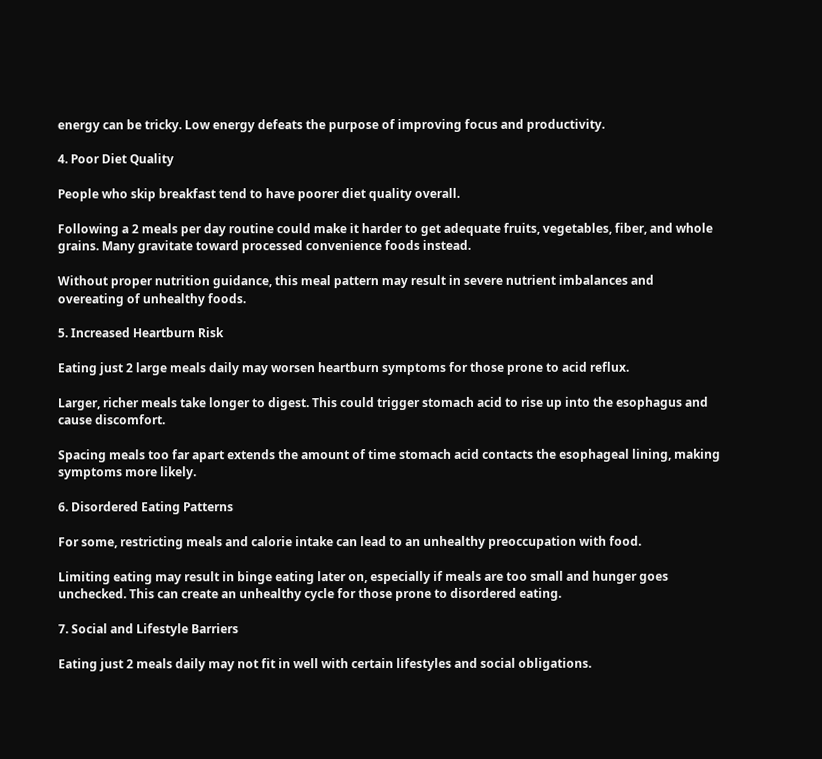energy can be tricky. Low energy defeats the purpose of improving focus and productivity.

4. Poor Diet Quality

People who skip breakfast tend to have poorer diet quality overall.

Following a 2 meals per day routine could make it harder to get adequate fruits, vegetables, fiber, and whole grains. Many gravitate toward processed convenience foods instead.

Without proper nutrition guidance, this meal pattern may result in severe nutrient imbalances and overeating of unhealthy foods.

5. Increased Heartburn Risk

Eating just 2 large meals daily may worsen heartburn symptoms for those prone to acid reflux.

Larger, richer meals take longer to digest. This could trigger stomach acid to rise up into the esophagus and cause discomfort.

Spacing meals too far apart extends the amount of time stomach acid contacts the esophageal lining, making symptoms more likely.

6. Disordered Eating Patterns

For some, restricting meals and calorie intake can lead to an unhealthy preoccupation with food.

Limiting eating may result in binge eating later on, especially if meals are too small and hunger goes unchecked. This can create an unhealthy cycle for those prone to disordered eating.

7. Social and Lifestyle Barriers

Eating just 2 meals daily may not fit in well with certain lifestyles and social obligations.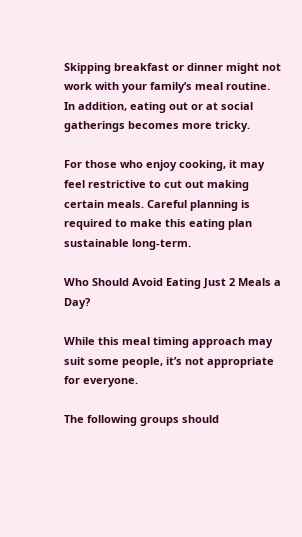Skipping breakfast or dinner might not work with your family’s meal routine. In addition, eating out or at social gatherings becomes more tricky.

For those who enjoy cooking, it may feel restrictive to cut out making certain meals. Careful planning is required to make this eating plan sustainable long-term.

Who Should Avoid Eating Just 2 Meals a Day?

While this meal timing approach may suit some people, it’s not appropriate for everyone.

The following groups should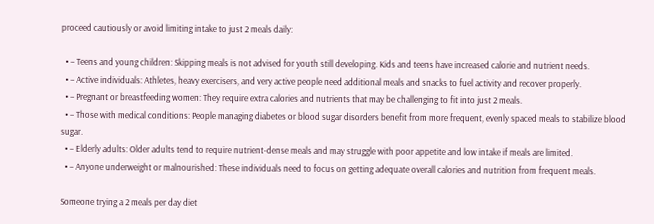proceed cautiously or avoid limiting intake to just 2 meals daily:

  • – Teens and young children: Skipping meals is not advised for youth still developing. Kids and teens have increased calorie and nutrient needs.
  • – Active individuals: Athletes, heavy exercisers, and very active people need additional meals and snacks to fuel activity and recover properly.
  • – Pregnant or breastfeeding women: They require extra calories and nutrients that may be challenging to fit into just 2 meals.
  • – Those with medical conditions: People managing diabetes or blood sugar disorders benefit from more frequent, evenly spaced meals to stabilize blood sugar.
  • – Elderly adults: Older adults tend to require nutrient-dense meals and may struggle with poor appetite and low intake if meals are limited.
  • – Anyone underweight or malnourished: These individuals need to focus on getting adequate overall calories and nutrition from frequent meals.

Someone trying a 2 meals per day diet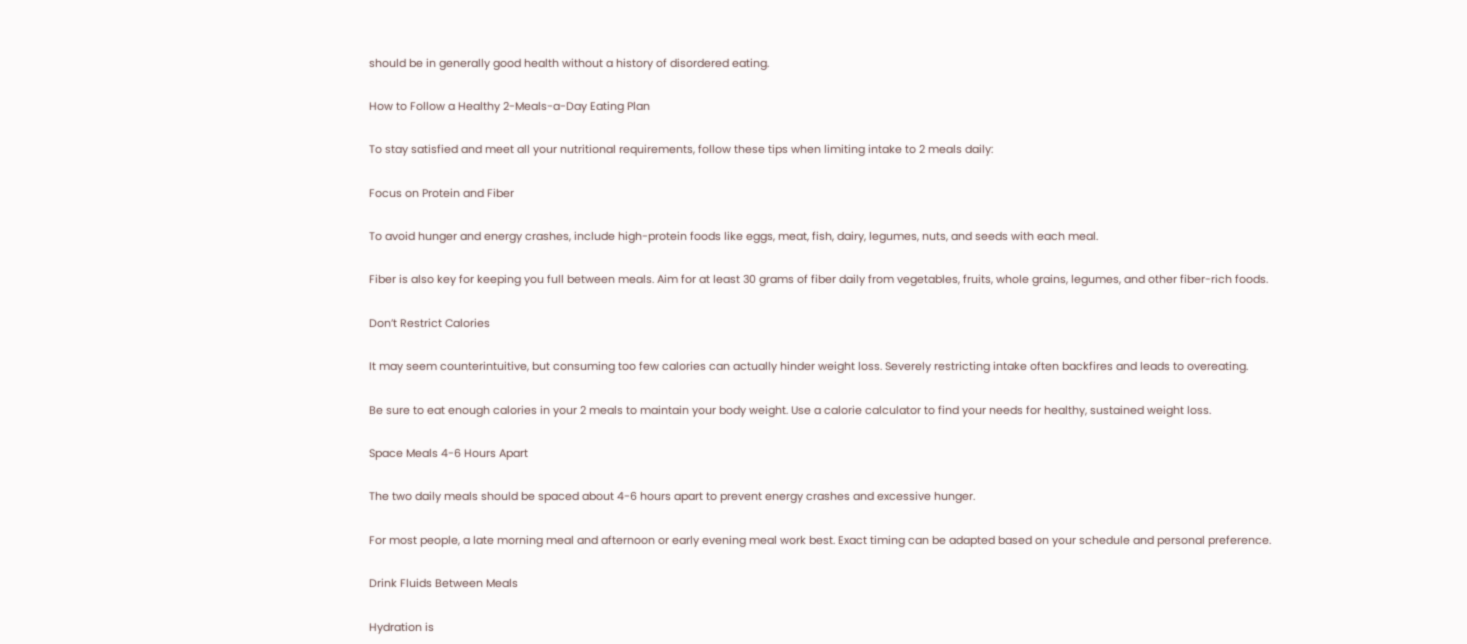should be in generally good health without a history of disordered eating.

How to Follow a Healthy 2-Meals-a-Day Eating Plan

To stay satisfied and meet all your nutritional requirements, follow these tips when limiting intake to 2 meals daily:

Focus on Protein and Fiber

To avoid hunger and energy crashes, include high-protein foods like eggs, meat, fish, dairy, legumes, nuts, and seeds with each meal.

Fiber is also key for keeping you full between meals. Aim for at least 30 grams of fiber daily from vegetables, fruits, whole grains, legumes, and other fiber-rich foods.

Don’t Restrict Calories

It may seem counterintuitive, but consuming too few calories can actually hinder weight loss. Severely restricting intake often backfires and leads to overeating.

Be sure to eat enough calories in your 2 meals to maintain your body weight. Use a calorie calculator to find your needs for healthy, sustained weight loss.

Space Meals 4-6 Hours Apart

The two daily meals should be spaced about 4-6 hours apart to prevent energy crashes and excessive hunger.

For most people, a late morning meal and afternoon or early evening meal work best. Exact timing can be adapted based on your schedule and personal preference.

Drink Fluids Between Meals

Hydration is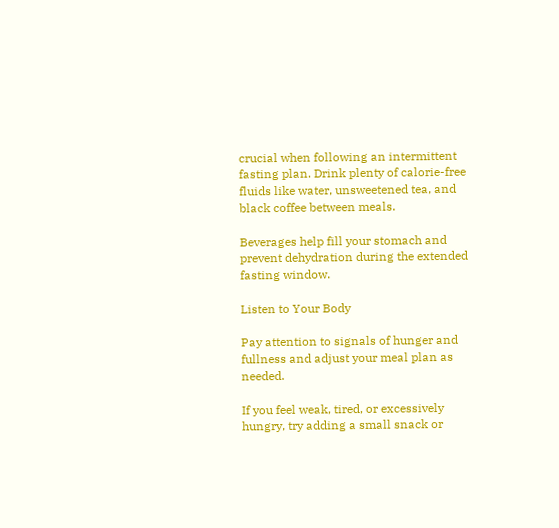crucial when following an intermittent fasting plan. Drink plenty of calorie-free fluids like water, unsweetened tea, and black coffee between meals.

Beverages help fill your stomach and prevent dehydration during the extended fasting window.

Listen to Your Body

Pay attention to signals of hunger and fullness and adjust your meal plan as needed.

If you feel weak, tired, or excessively hungry, try adding a small snack or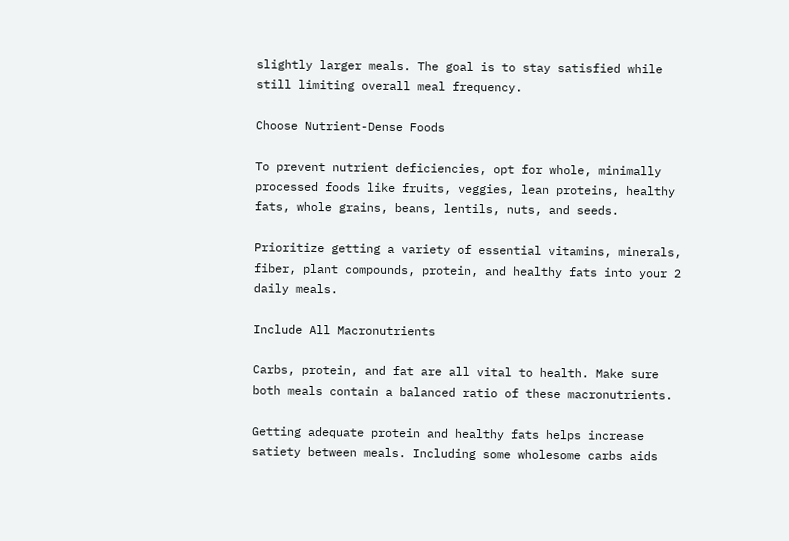slightly larger meals. The goal is to stay satisfied while still limiting overall meal frequency.

Choose Nutrient-Dense Foods

To prevent nutrient deficiencies, opt for whole, minimally processed foods like fruits, veggies, lean proteins, healthy fats, whole grains, beans, lentils, nuts, and seeds.

Prioritize getting a variety of essential vitamins, minerals, fiber, plant compounds, protein, and healthy fats into your 2 daily meals.

Include All Macronutrients

Carbs, protein, and fat are all vital to health. Make sure both meals contain a balanced ratio of these macronutrients.

Getting adequate protein and healthy fats helps increase satiety between meals. Including some wholesome carbs aids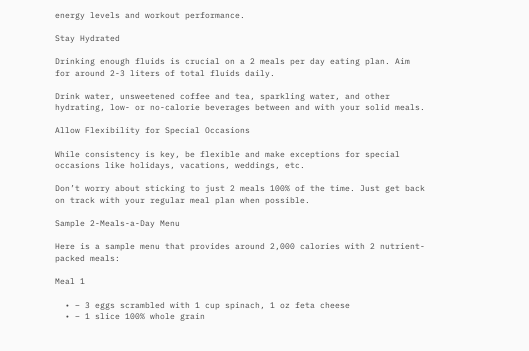energy levels and workout performance.

Stay Hydrated

Drinking enough fluids is crucial on a 2 meals per day eating plan. Aim for around 2-3 liters of total fluids daily.

Drink water, unsweetened coffee and tea, sparkling water, and other hydrating, low- or no-calorie beverages between and with your solid meals.

Allow Flexibility for Special Occasions

While consistency is key, be flexible and make exceptions for special occasions like holidays, vacations, weddings, etc.

Don’t worry about sticking to just 2 meals 100% of the time. Just get back on track with your regular meal plan when possible.

Sample 2-Meals-a-Day Menu

Here is a sample menu that provides around 2,000 calories with 2 nutrient-packed meals:

Meal 1

  • – 3 eggs scrambled with 1 cup spinach, 1 oz feta cheese
  • – 1 slice 100% whole grain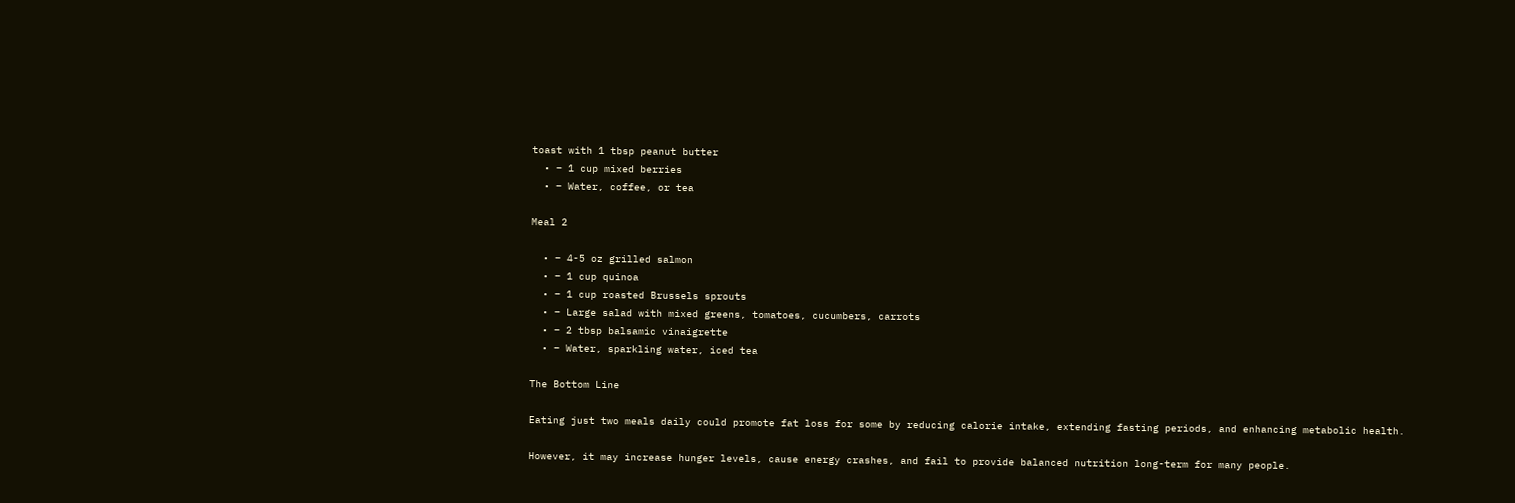toast with 1 tbsp peanut butter
  • – 1 cup mixed berries
  • – Water, coffee, or tea

Meal 2

  • – 4-5 oz grilled salmon
  • – 1 cup quinoa
  • – 1 cup roasted Brussels sprouts
  • – Large salad with mixed greens, tomatoes, cucumbers, carrots
  • – 2 tbsp balsamic vinaigrette
  • – Water, sparkling water, iced tea

The Bottom Line

Eating just two meals daily could promote fat loss for some by reducing calorie intake, extending fasting periods, and enhancing metabolic health.

However, it may increase hunger levels, cause energy crashes, and fail to provide balanced nutrition long-term for many people.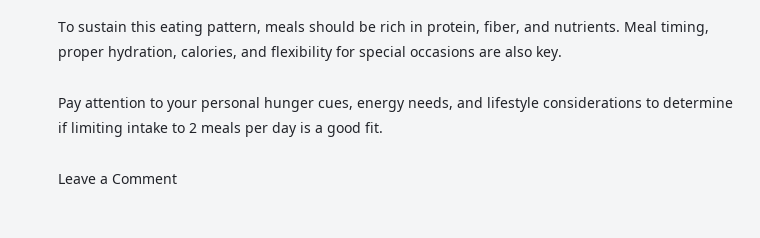To sustain this eating pattern, meals should be rich in protein, fiber, and nutrients. Meal timing, proper hydration, calories, and flexibility for special occasions are also key.

Pay attention to your personal hunger cues, energy needs, and lifestyle considerations to determine if limiting intake to 2 meals per day is a good fit.

Leave a Comment